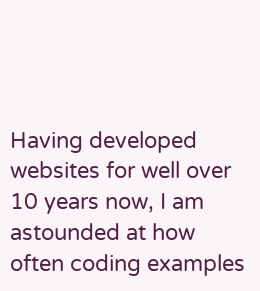Having developed websites for well over 10 years now, I am astounded at how often coding examples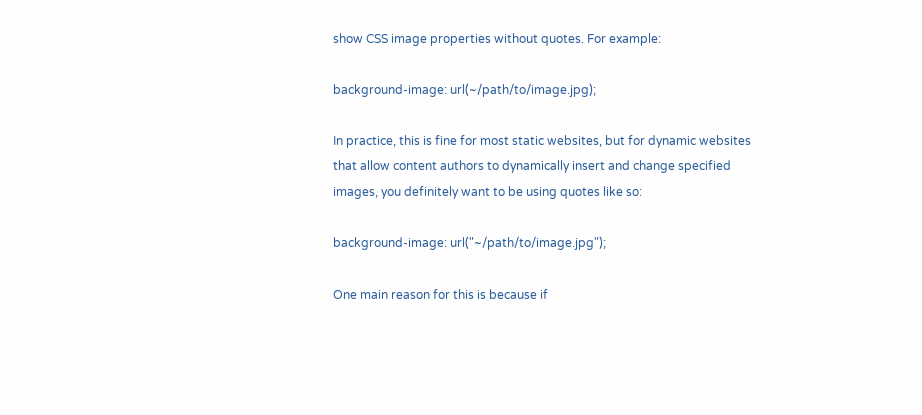show CSS image properties without quotes. For example:

background-image: url(~/path/to/image.jpg);

In practice, this is fine for most static websites, but for dynamic websites that allow content authors to dynamically insert and change specified images, you definitely want to be using quotes like so:

background-image: url("~/path/to/image.jpg");

One main reason for this is because if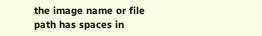the image name or file path has spaces in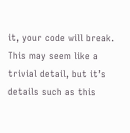it, your code will break. This may seem like a trivial detail, but it’s details such as this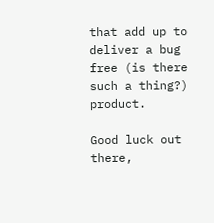that add up to deliver a bug free (is there such a thing?) product.

Good luck out there,